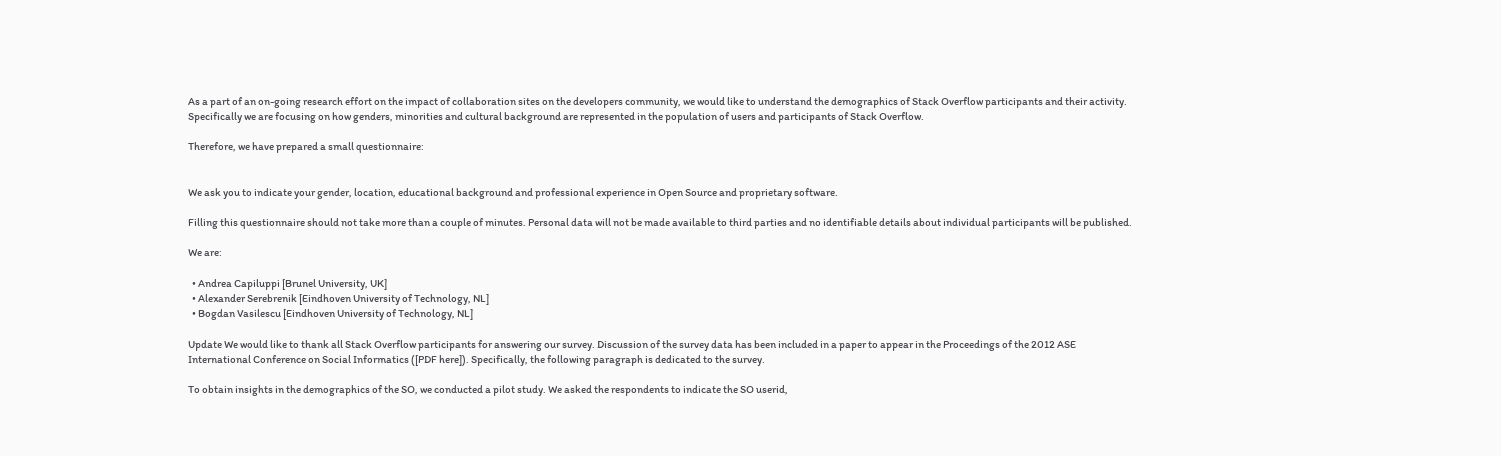As a part of an on-going research effort on the impact of collaboration sites on the developers community, we would like to understand the demographics of Stack Overflow participants and their activity. Specifically we are focusing on how genders, minorities and cultural background are represented in the population of users and participants of Stack Overflow.

Therefore, we have prepared a small questionnaire:


We ask you to indicate your gender, location, educational background and professional experience in Open Source and proprietary software.

Filling this questionnaire should not take more than a couple of minutes. Personal data will not be made available to third parties and no identifiable details about individual participants will be published.

We are:

  • Andrea Capiluppi [Brunel University, UK]
  • Alexander Serebrenik [Eindhoven University of Technology, NL]
  • Bogdan Vasilescu [Eindhoven University of Technology, NL]

Update We would like to thank all Stack Overflow participants for answering our survey. Discussion of the survey data has been included in a paper to appear in the Proceedings of the 2012 ASE International Conference on Social Informatics ([PDF here]). Specifically, the following paragraph is dedicated to the survey.

To obtain insights in the demographics of the SO, we conducted a pilot study. We asked the respondents to indicate the SO userid,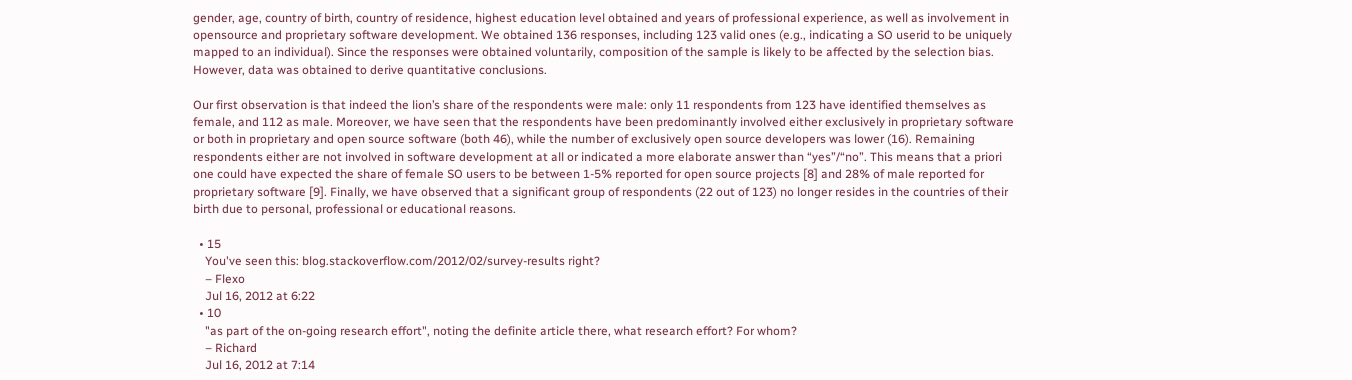gender, age, country of birth, country of residence, highest education level obtained and years of professional experience, as well as involvement in opensource and proprietary software development. We obtained 136 responses, including 123 valid ones (e.g., indicating a SO userid to be uniquely mapped to an individual). Since the responses were obtained voluntarily, composition of the sample is likely to be affected by the selection bias. However, data was obtained to derive quantitative conclusions.

Our first observation is that indeed the lion’s share of the respondents were male: only 11 respondents from 123 have identified themselves as female, and 112 as male. Moreover, we have seen that the respondents have been predominantly involved either exclusively in proprietary software or both in proprietary and open source software (both 46), while the number of exclusively open source developers was lower (16). Remaining respondents either are not involved in software development at all or indicated a more elaborate answer than “yes”/“no”. This means that a priori one could have expected the share of female SO users to be between 1-5% reported for open source projects [8] and 28% of male reported for proprietary software [9]. Finally, we have observed that a significant group of respondents (22 out of 123) no longer resides in the countries of their birth due to personal, professional or educational reasons.

  • 15
    You've seen this: blog.stackoverflow.com/2012/02/survey-results right?
    – Flexo
    Jul 16, 2012 at 6:22
  • 10
    "as part of the on-going research effort", noting the definite article there, what research effort? For whom?
    – Richard
    Jul 16, 2012 at 7:14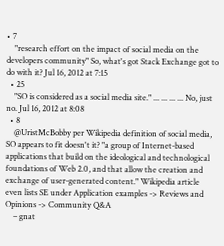• 7
    "research effort on the impact of social media on the developers community" So, what's got Stack Exchange got to do with it? Jul 16, 2012 at 7:15
  • 25
    "SO is considered as a social media site." ... ... ... ... No, just no. Jul 16, 2012 at 8:08
  • 8
    @UristMcBobby per Wikipedia definition of social media, SO appears to fit doesn't it? "a group of Internet-based applications that build on the ideological and technological foundations of Web 2.0, and that allow the creation and exchange of user-generated content." Wikipedia article even lists SE under Application examples -> Reviews and Opinions -> Community Q&A
    – gnat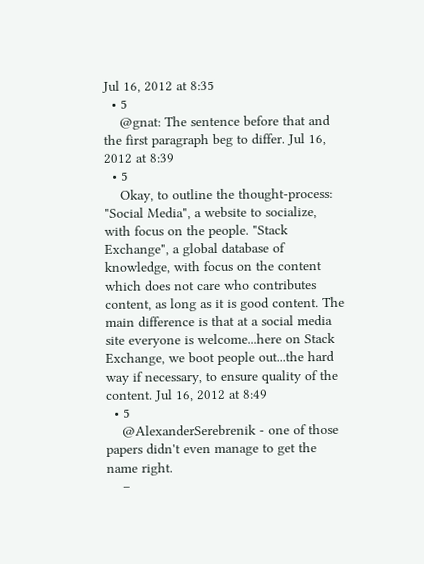Jul 16, 2012 at 8:35
  • 5
    @gnat: The sentence before that and the first paragraph beg to differ. Jul 16, 2012 at 8:39
  • 5
    Okay, to outline the thought-process: "Social Media", a website to socialize, with focus on the people. "Stack Exchange", a global database of knowledge, with focus on the content which does not care who contributes content, as long as it is good content. The main difference is that at a social media site everyone is welcome...here on Stack Exchange, we boot people out...the hard way if necessary, to ensure quality of the content. Jul 16, 2012 at 8:49
  • 5
    @AlexanderSerebrenik - one of those papers didn't even manage to get the name right.
    –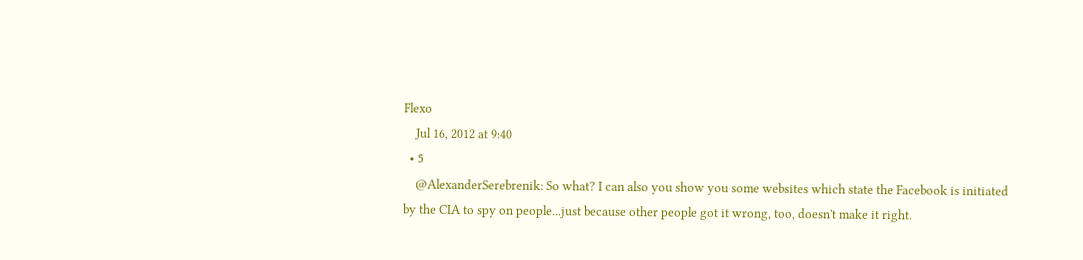Flexo
    Jul 16, 2012 at 9:40
  • 5
    @AlexanderSerebrenik: So what? I can also you show you some websites which state the Facebook is initiated by the CIA to spy on people...just because other people got it wrong, too, doesn't make it right.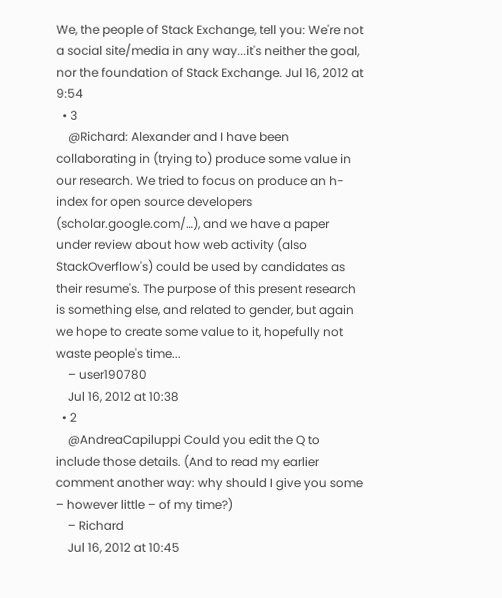We, the people of Stack Exchange, tell you: We're not a social site/media in any way...it's neither the goal, nor the foundation of Stack Exchange. Jul 16, 2012 at 9:54
  • 3
    @Richard: Alexander and I have been collaborating in (trying to) produce some value in our research. We tried to focus on produce an h-index for open source developers (scholar.google.com/…), and we have a paper under review about how web activity (also StackOverflow's) could be used by candidates as their resume's. The purpose of this present research is something else, and related to gender, but again we hope to create some value to it, hopefully not waste people's time...
    – user190780
    Jul 16, 2012 at 10:38
  • 2
    @AndreaCapiluppi Could you edit the Q to include those details. (And to read my earlier comment another way: why should I give you some – however little – of my time?)
    – Richard
    Jul 16, 2012 at 10:45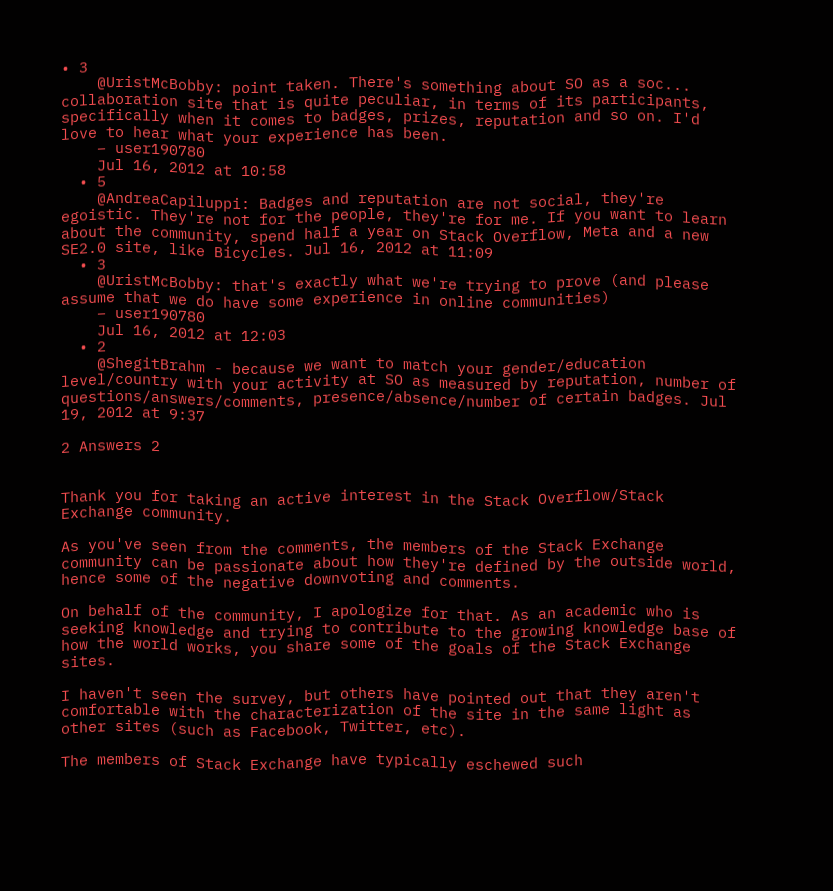• 3
    @UristMcBobby: point taken. There's something about SO as a soc... collaboration site that is quite peculiar, in terms of its participants, specifically when it comes to badges, prizes, reputation and so on. I'd love to hear what your experience has been.
    – user190780
    Jul 16, 2012 at 10:58
  • 5
    @AndreaCapiluppi: Badges and reputation are not social, they're egoistic. They're not for the people, they're for me. If you want to learn about the community, spend half a year on Stack Overflow, Meta and a new SE2.0 site, like Bicycles. Jul 16, 2012 at 11:09
  • 3
    @UristMcBobby: that's exactly what we're trying to prove (and please assume that we do have some experience in online communities)
    – user190780
    Jul 16, 2012 at 12:03
  • 2
    @ShegitBrahm - because we want to match your gender/education level/country with your activity at SO as measured by reputation, number of questions/answers/comments, presence/absence/number of certain badges. Jul 19, 2012 at 9:37

2 Answers 2


Thank you for taking an active interest in the Stack Overflow/Stack Exchange community.

As you've seen from the comments, the members of the Stack Exchange community can be passionate about how they're defined by the outside world, hence some of the negative downvoting and comments.

On behalf of the community, I apologize for that. As an academic who is seeking knowledge and trying to contribute to the growing knowledge base of how the world works, you share some of the goals of the Stack Exchange sites.

I haven't seen the survey, but others have pointed out that they aren't comfortable with the characterization of the site in the same light as other sites (such as Facebook, Twitter, etc).

The members of Stack Exchange have typically eschewed such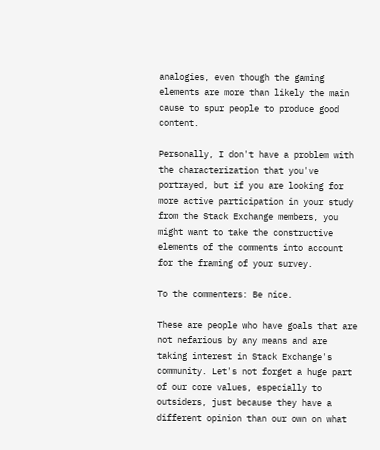analogies, even though the gaming elements are more than likely the main cause to spur people to produce good content.

Personally, I don't have a problem with the characterization that you've portrayed, but if you are looking for more active participation in your study from the Stack Exchange members, you might want to take the constructive elements of the comments into account for the framing of your survey.

To the commenters: Be nice.

These are people who have goals that are not nefarious by any means and are taking interest in Stack Exchange's community. Let's not forget a huge part of our core values, especially to outsiders, just because they have a different opinion than our own on what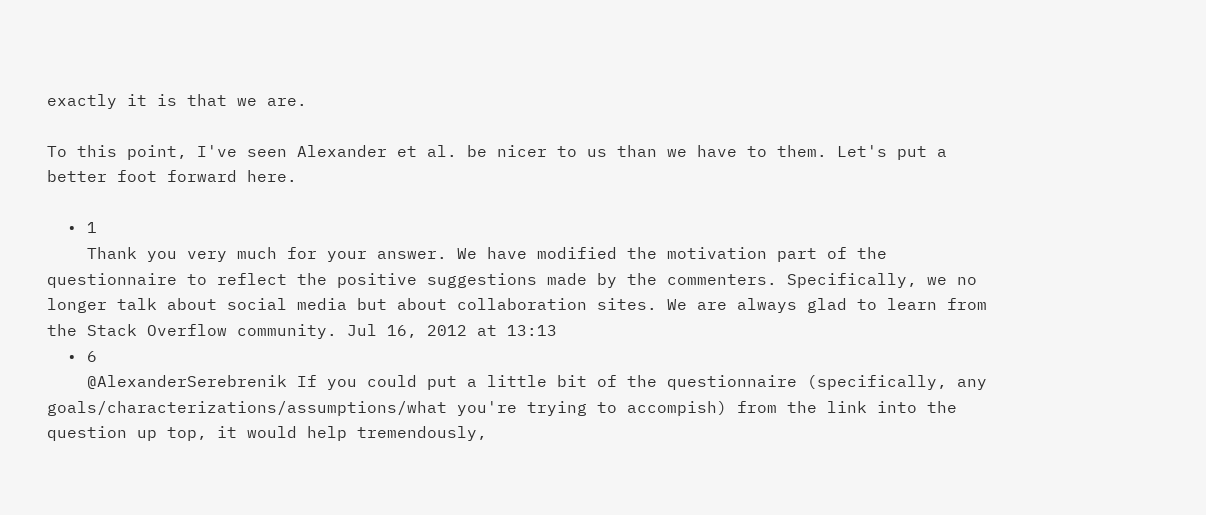exactly it is that we are.

To this point, I've seen Alexander et al. be nicer to us than we have to them. Let's put a better foot forward here.

  • 1
    Thank you very much for your answer. We have modified the motivation part of the questionnaire to reflect the positive suggestions made by the commenters. Specifically, we no longer talk about social media but about collaboration sites. We are always glad to learn from the Stack Overflow community. Jul 16, 2012 at 13:13
  • 6
    @AlexanderSerebrenik If you could put a little bit of the questionnaire (specifically, any goals/characterizations/assumptions/what you're trying to accompish) from the link into the question up top, it would help tremendously,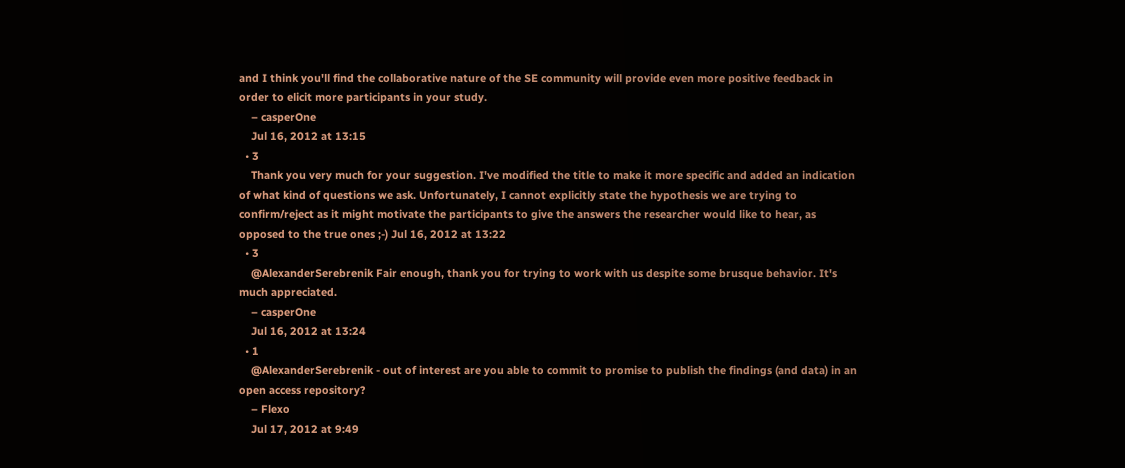and I think you'll find the collaborative nature of the SE community will provide even more positive feedback in order to elicit more participants in your study.
    – casperOne
    Jul 16, 2012 at 13:15
  • 3
    Thank you very much for your suggestion. I've modified the title to make it more specific and added an indication of what kind of questions we ask. Unfortunately, I cannot explicitly state the hypothesis we are trying to confirm/reject as it might motivate the participants to give the answers the researcher would like to hear, as opposed to the true ones ;-) Jul 16, 2012 at 13:22
  • 3
    @AlexanderSerebrenik Fair enough, thank you for trying to work with us despite some brusque behavior. It's much appreciated.
    – casperOne
    Jul 16, 2012 at 13:24
  • 1
    @AlexanderSerebrenik - out of interest are you able to commit to promise to publish the findings (and data) in an open access repository?
    – Flexo
    Jul 17, 2012 at 9:49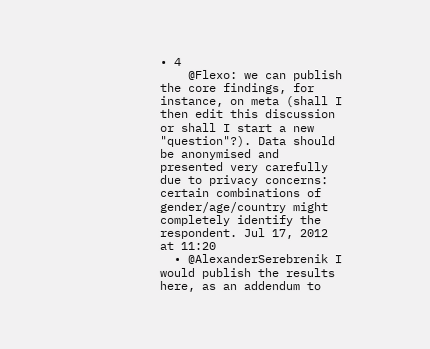• 4
    @Flexo: we can publish the core findings, for instance, on meta (shall I then edit this discussion or shall I start a new "question"?). Data should be anonymised and presented very carefully due to privacy concerns: certain combinations of gender/age/country might completely identify the respondent. Jul 17, 2012 at 11:20
  • @AlexanderSerebrenik I would publish the results here, as an addendum to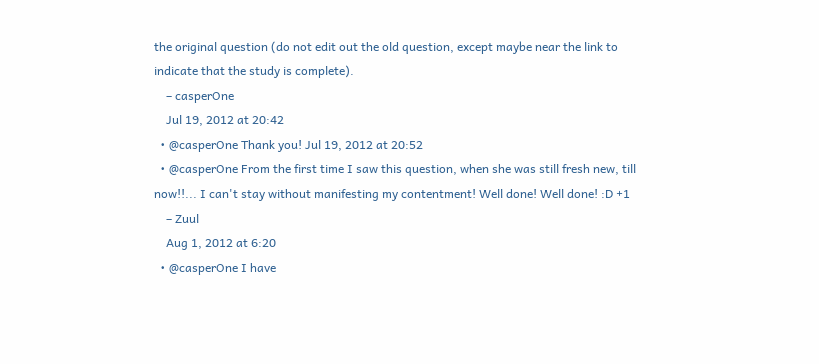the original question (do not edit out the old question, except maybe near the link to indicate that the study is complete).
    – casperOne
    Jul 19, 2012 at 20:42
  • @casperOne Thank you! Jul 19, 2012 at 20:52
  • @casperOne From the first time I saw this question, when she was still fresh new, till now!!... I can't stay without manifesting my contentment! Well done! Well done! :D +1
    – Zuul
    Aug 1, 2012 at 6:20
  • @casperOne I have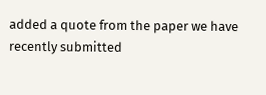added a quote from the paper we have recently submitted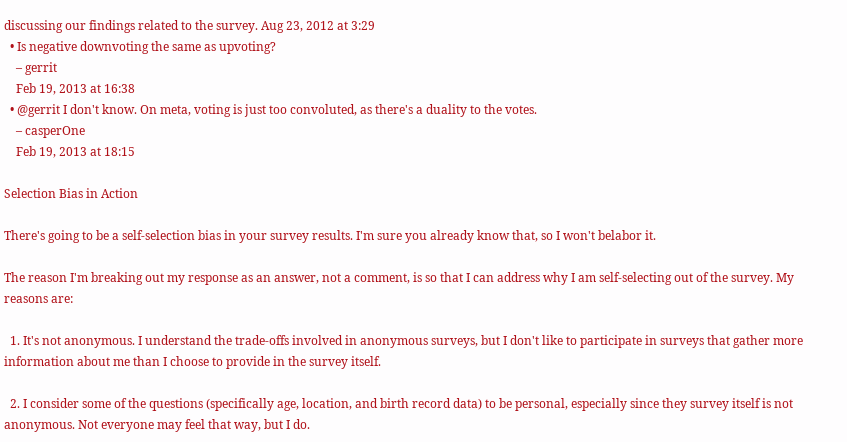discussing our findings related to the survey. Aug 23, 2012 at 3:29
  • Is negative downvoting the same as upvoting?
    – gerrit
    Feb 19, 2013 at 16:38
  • @gerrit I don't know. On meta, voting is just too convoluted, as there's a duality to the votes.
    – casperOne
    Feb 19, 2013 at 18:15

Selection Bias in Action

There's going to be a self-selection bias in your survey results. I'm sure you already know that, so I won't belabor it.

The reason I'm breaking out my response as an answer, not a comment, is so that I can address why I am self-selecting out of the survey. My reasons are:

  1. It's not anonymous. I understand the trade-offs involved in anonymous surveys, but I don't like to participate in surveys that gather more information about me than I choose to provide in the survey itself.

  2. I consider some of the questions (specifically age, location, and birth record data) to be personal, especially since they survey itself is not anonymous. Not everyone may feel that way, but I do.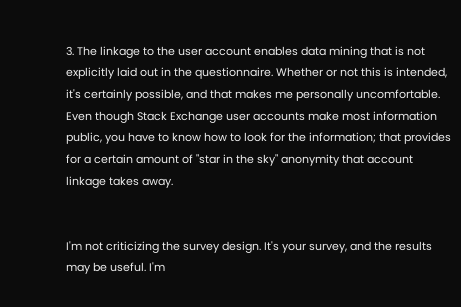3. The linkage to the user account enables data mining that is not explicitly laid out in the questionnaire. Whether or not this is intended, it's certainly possible, and that makes me personally uncomfortable. Even though Stack Exchange user accounts make most information public, you have to know how to look for the information; that provides for a certain amount of "star in the sky" anonymity that account linkage takes away.


I'm not criticizing the survey design. It's your survey, and the results may be useful. I'm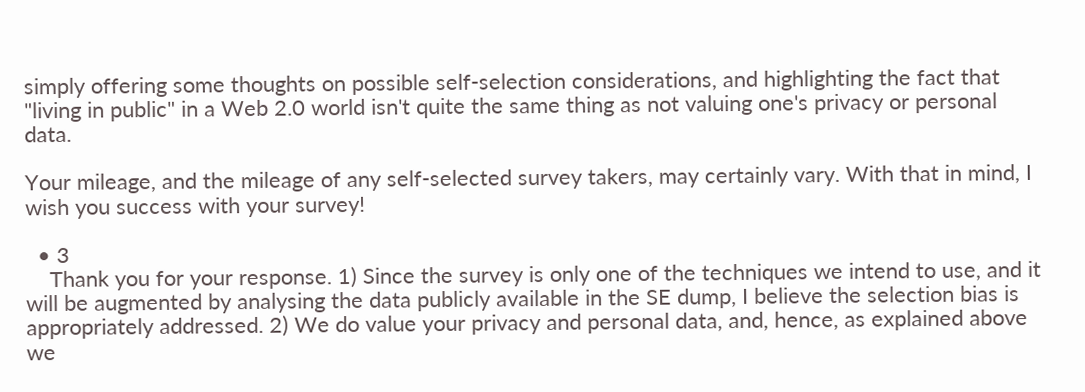simply offering some thoughts on possible self-selection considerations, and highlighting the fact that "living in public" in a Web 2.0 world isn't quite the same thing as not valuing one's privacy or personal data.

Your mileage, and the mileage of any self-selected survey takers, may certainly vary. With that in mind, I wish you success with your survey!

  • 3
    Thank you for your response. 1) Since the survey is only one of the techniques we intend to use, and it will be augmented by analysing the data publicly available in the SE dump, I believe the selection bias is appropriately addressed. 2) We do value your privacy and personal data, and, hence, as explained above we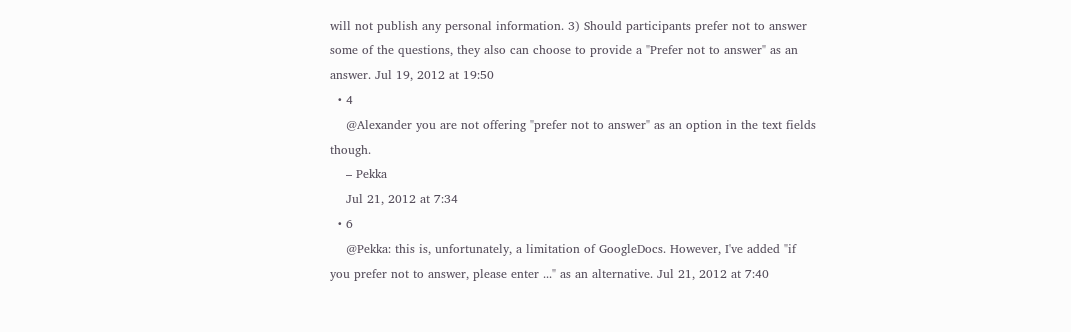will not publish any personal information. 3) Should participants prefer not to answer some of the questions, they also can choose to provide a "Prefer not to answer" as an answer. Jul 19, 2012 at 19:50
  • 4
    @Alexander you are not offering "prefer not to answer" as an option in the text fields though.
    – Pekka
    Jul 21, 2012 at 7:34
  • 6
    @Pekka: this is, unfortunately, a limitation of GoogleDocs. However, I've added "if you prefer not to answer, please enter ..." as an alternative. Jul 21, 2012 at 7:40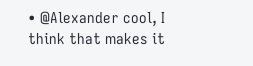• @Alexander cool, I think that makes it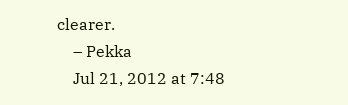clearer.
    – Pekka
    Jul 21, 2012 at 7:48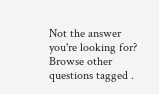Not the answer you're looking for? Browse other questions tagged .